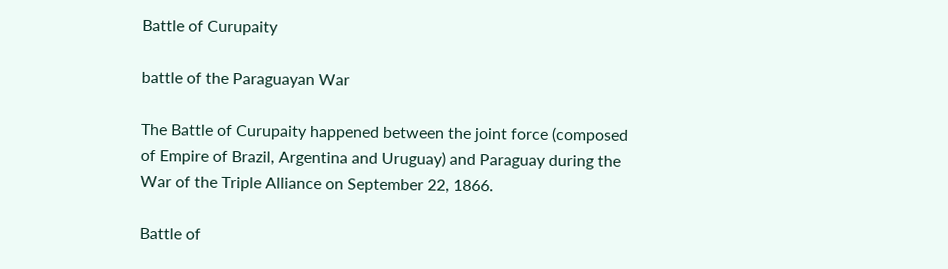Battle of Curupaity

battle of the Paraguayan War

The Battle of Curupaity happened between the joint force (composed of Empire of Brazil, Argentina and Uruguay) and Paraguay during the War of the Triple Alliance on September 22, 1866.

Battle of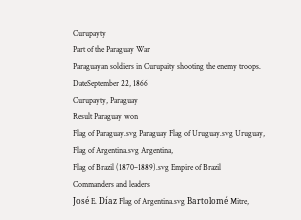Curupayty
Part of the Paraguay War
Paraguayan soldiers in Curupaity shooting the enemy troops.
DateSeptember 22, 1866
Curupayty, Paraguay
Result Paraguay won
Flag of Paraguay.svg Paraguay Flag of Uruguay.svg Uruguay,
Flag of Argentina.svg Argentina,
Flag of Brazil (1870–1889).svg Empire of Brazil
Commanders and leaders
José E. Díaz Flag of Argentina.svg Bartolomé Mitre,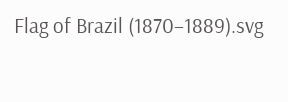Flag of Brazil (1870–1889).svg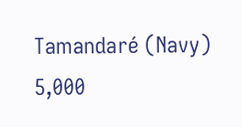Tamandaré (Navy)
5,000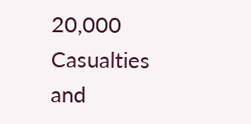20,000
Casualties and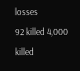losses
92 killed 4,000 killed